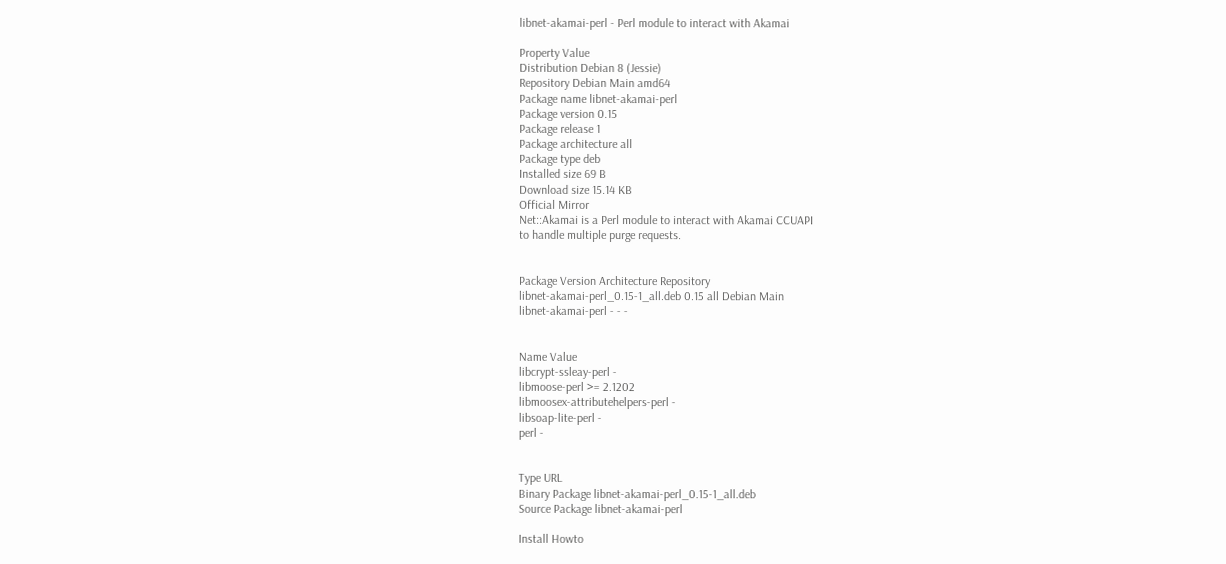libnet-akamai-perl - Perl module to interact with Akamai

Property Value
Distribution Debian 8 (Jessie)
Repository Debian Main amd64
Package name libnet-akamai-perl
Package version 0.15
Package release 1
Package architecture all
Package type deb
Installed size 69 B
Download size 15.14 KB
Official Mirror
Net::Akamai is a Perl module to interact with Akamai CCUAPI
to handle multiple purge requests.


Package Version Architecture Repository
libnet-akamai-perl_0.15-1_all.deb 0.15 all Debian Main
libnet-akamai-perl - - -


Name Value
libcrypt-ssleay-perl -
libmoose-perl >= 2.1202
libmoosex-attributehelpers-perl -
libsoap-lite-perl -
perl -


Type URL
Binary Package libnet-akamai-perl_0.15-1_all.deb
Source Package libnet-akamai-perl

Install Howto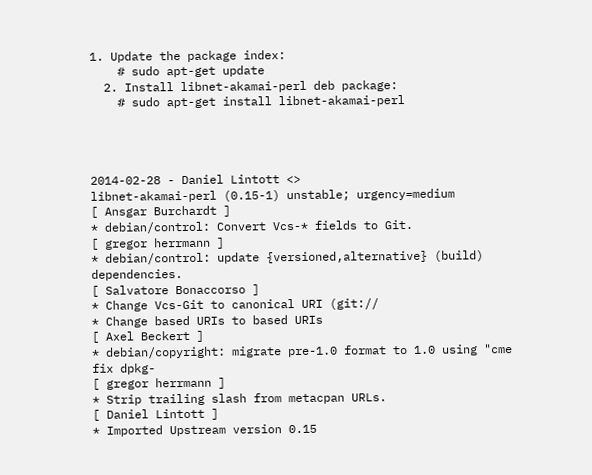1. Update the package index:
    # sudo apt-get update
  2. Install libnet-akamai-perl deb package:
    # sudo apt-get install libnet-akamai-perl




2014-02-28 - Daniel Lintott <>
libnet-akamai-perl (0.15-1) unstable; urgency=medium
[ Ansgar Burchardt ]
* debian/control: Convert Vcs-* fields to Git.
[ gregor herrmann ]
* debian/control: update {versioned,alternative} (build) dependencies.
[ Salvatore Bonaccorso ]
* Change Vcs-Git to canonical URI (git://
* Change based URIs to based URIs
[ Axel Beckert ]
* debian/copyright: migrate pre-1.0 format to 1.0 using "cme fix dpkg-
[ gregor herrmann ]
* Strip trailing slash from metacpan URLs.
[ Daniel Lintott ]
* Imported Upstream version 0.15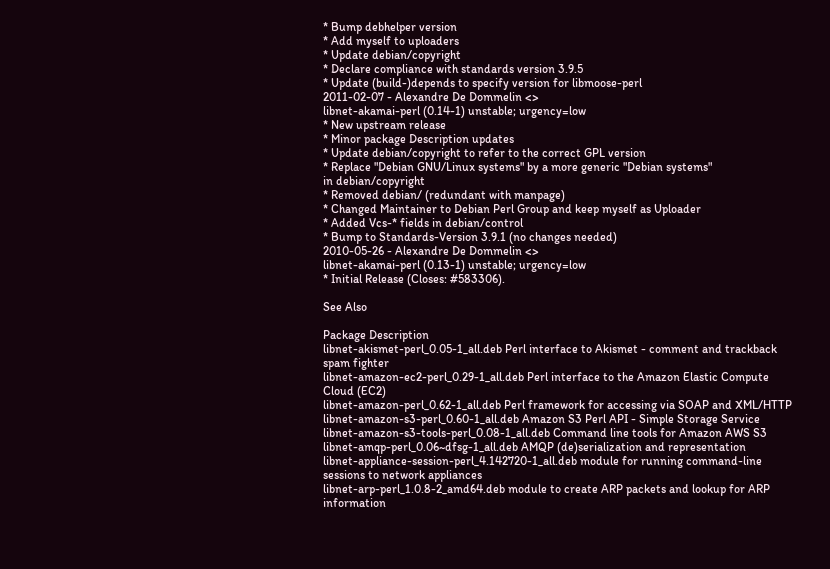* Bump debhelper version
* Add myself to uploaders
* Update debian/copyright
* Declare compliance with standards version 3.9.5
* Update (build-)depends to specify version for libmoose-perl
2011-02-07 - Alexandre De Dommelin <>
libnet-akamai-perl (0.14-1) unstable; urgency=low
* New upstream release
* Minor package Description updates
* Update debian/copyright to refer to the correct GPL version
* Replace "Debian GNU/Linux systems" by a more generic "Debian systems"
in debian/copyright
* Removed debian/ (redundant with manpage)
* Changed Maintainer to Debian Perl Group and keep myself as Uploader
* Added Vcs-* fields in debian/control
* Bump to Standards-Version 3.9.1 (no changes needed)
2010-05-26 - Alexandre De Dommelin <>
libnet-akamai-perl (0.13-1) unstable; urgency=low
* Initial Release (Closes: #583306).

See Also

Package Description
libnet-akismet-perl_0.05-1_all.deb Perl interface to Akismet - comment and trackback spam fighter
libnet-amazon-ec2-perl_0.29-1_all.deb Perl interface to the Amazon Elastic Compute Cloud (EC2)
libnet-amazon-perl_0.62-1_all.deb Perl framework for accessing via SOAP and XML/HTTP
libnet-amazon-s3-perl_0.60-1_all.deb Amazon S3 Perl API - Simple Storage Service
libnet-amazon-s3-tools-perl_0.08-1_all.deb Command line tools for Amazon AWS S3
libnet-amqp-perl_0.06~dfsg-1_all.deb AMQP (de)serialization and representation
libnet-appliance-session-perl_4.142720-1_all.deb module for running command-line sessions to network appliances
libnet-arp-perl_1.0.8-2_amd64.deb module to create ARP packets and lookup for ARP information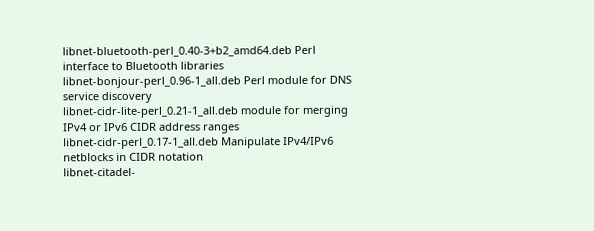libnet-bluetooth-perl_0.40-3+b2_amd64.deb Perl interface to Bluetooth libraries
libnet-bonjour-perl_0.96-1_all.deb Perl module for DNS service discovery
libnet-cidr-lite-perl_0.21-1_all.deb module for merging IPv4 or IPv6 CIDR address ranges
libnet-cidr-perl_0.17-1_all.deb Manipulate IPv4/IPv6 netblocks in CIDR notation
libnet-citadel-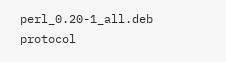perl_0.20-1_all.deb protocol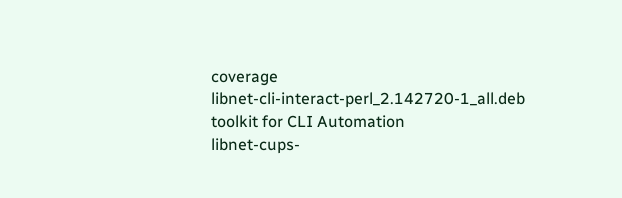coverage
libnet-cli-interact-perl_2.142720-1_all.deb toolkit for CLI Automation
libnet-cups-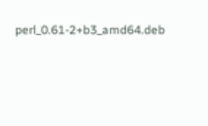perl_0.61-2+b3_amd64.deb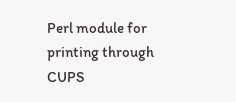Perl module for printing through CUPS